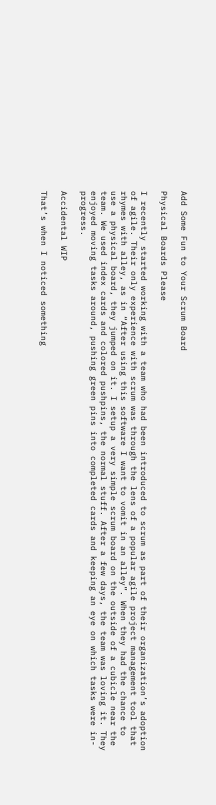Add Some Fun to Your Scrum Board

Physical Boards Please

I recently started working with a team who had been introduced to scrum as part of their organization’s adoption of agile. Their only experience with scrum was through the lens of a popular agile project management tool that rhymes with alley, as in “After using this software I want to vomit in an alley”. When they had the chance to use a physical board, they jumped on it. I setup a very simple scrum board on the outside of a cubicle near the team. We used index cards and colored pushpins, the normal stuff. After a few days, the team was loving it. They enjoyed moving tasks around, pushing green pins into completed cards and keeping an eye on which tasks were in-progress.

Accidental WIP

That’s when I noticed something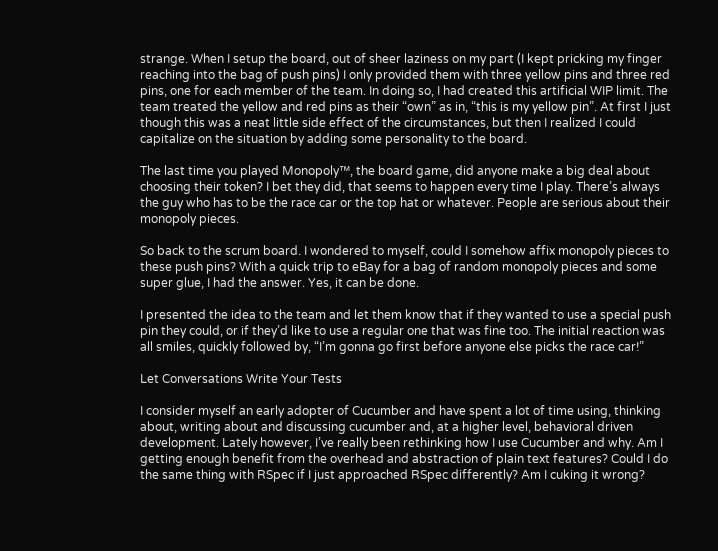strange. When I setup the board, out of sheer laziness on my part (I kept pricking my finger reaching into the bag of push pins) I only provided them with three yellow pins and three red pins, one for each member of the team. In doing so, I had created this artificial WIP limit. The team treated the yellow and red pins as their “own” as in, “this is my yellow pin”. At first I just though this was a neat little side effect of the circumstances, but then I realized I could capitalize on the situation by adding some personality to the board.

The last time you played Monopoly™, the board game, did anyone make a big deal about choosing their token? I bet they did, that seems to happen every time I play. There’s always the guy who has to be the race car or the top hat or whatever. People are serious about their monopoly pieces.

So back to the scrum board. I wondered to myself, could I somehow affix monopoly pieces to these push pins? With a quick trip to eBay for a bag of random monopoly pieces and some super glue, I had the answer. Yes, it can be done.

I presented the idea to the team and let them know that if they wanted to use a special push pin they could, or if they’d like to use a regular one that was fine too. The initial reaction was all smiles, quickly followed by, “I’m gonna go first before anyone else picks the race car!”

Let Conversations Write Your Tests

I consider myself an early adopter of Cucumber and have spent a lot of time using, thinking about, writing about and discussing cucumber and, at a higher level, behavioral driven development. Lately however, I’ve really been rethinking how I use Cucumber and why. Am I getting enough benefit from the overhead and abstraction of plain text features? Could I do the same thing with RSpec if I just approached RSpec differently? Am I cuking it wrong?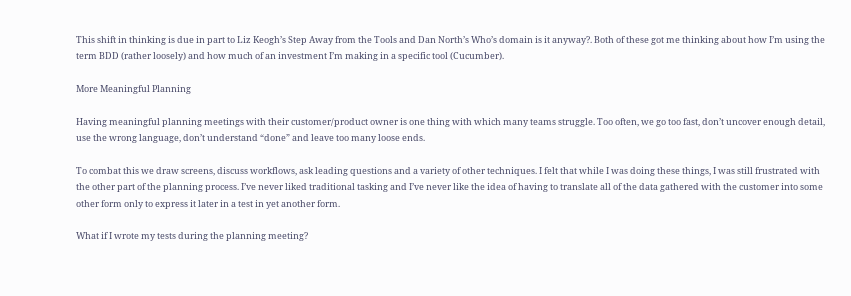This shift in thinking is due in part to Liz Keogh’s Step Away from the Tools and Dan North’s Who’s domain is it anyway?. Both of these got me thinking about how I’m using the term BDD (rather loosely) and how much of an investment I’m making in a specific tool (Cucumber).

More Meaningful Planning

Having meaningful planning meetings with their customer/product owner is one thing with which many teams struggle. Too often, we go too fast, don’t uncover enough detail, use the wrong language, don’t understand “done” and leave too many loose ends.

To combat this we draw screens, discuss workflows, ask leading questions and a variety of other techniques. I felt that while I was doing these things, I was still frustrated with the other part of the planning process. I’ve never liked traditional tasking and I’ve never like the idea of having to translate all of the data gathered with the customer into some other form only to express it later in a test in yet another form.

What if I wrote my tests during the planning meeting?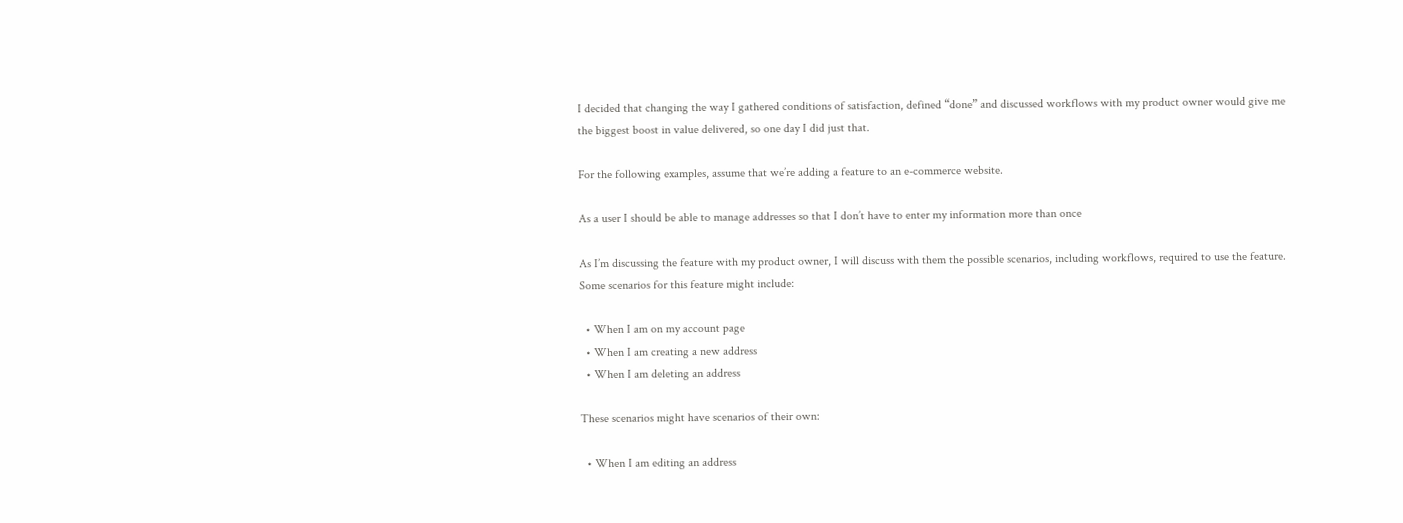I decided that changing the way I gathered conditions of satisfaction, defined “done” and discussed workflows with my product owner would give me the biggest boost in value delivered, so one day I did just that.

For the following examples, assume that we’re adding a feature to an e-commerce website.

As a user I should be able to manage addresses so that I don’t have to enter my information more than once

As I’m discussing the feature with my product owner, I will discuss with them the possible scenarios, including workflows, required to use the feature. Some scenarios for this feature might include:

  • When I am on my account page
  • When I am creating a new address
  • When I am deleting an address

These scenarios might have scenarios of their own:

  • When I am editing an address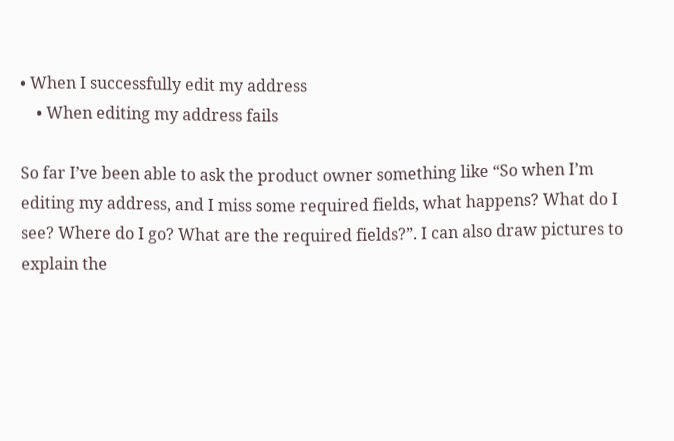• When I successfully edit my address
    • When editing my address fails

So far I’ve been able to ask the product owner something like “So when I’m editing my address, and I miss some required fields, what happens? What do I see? Where do I go? What are the required fields?”. I can also draw pictures to explain the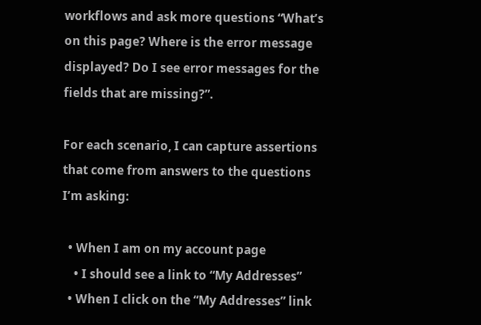workflows and ask more questions “What’s on this page? Where is the error message displayed? Do I see error messages for the fields that are missing?”.

For each scenario, I can capture assertions that come from answers to the questions I’m asking:

  • When I am on my account page
    • I should see a link to “My Addresses”
  • When I click on the “My Addresses” link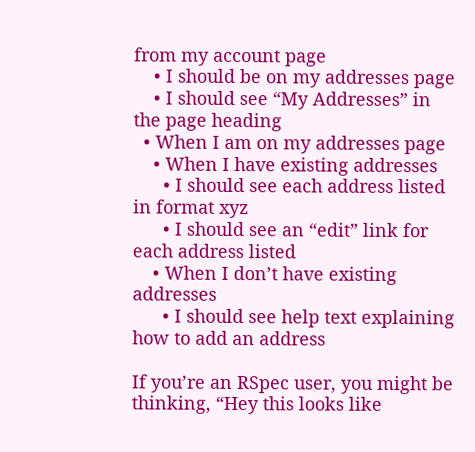from my account page
    • I should be on my addresses page
    • I should see “My Addresses” in the page heading
  • When I am on my addresses page
    • When I have existing addresses
      • I should see each address listed in format xyz
      • I should see an “edit” link for each address listed
    • When I don’t have existing addresses
      • I should see help text explaining how to add an address

If you’re an RSpec user, you might be thinking, “Hey this looks like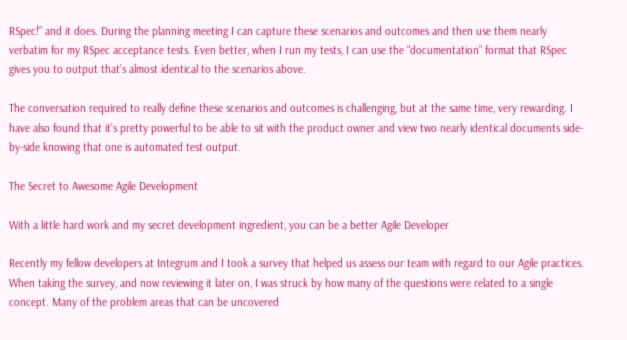RSpec!” and it does. During the planning meeting I can capture these scenarios and outcomes and then use them nearly verbatim for my RSpec acceptance tests. Even better, when I run my tests, I can use the “documentation” format that RSpec gives you to output that’s almost identical to the scenarios above.

The conversation required to really define these scenarios and outcomes is challenging, but at the same time, very rewarding. I have also found that it’s pretty powerful to be able to sit with the product owner and view two nearly identical documents side-by-side knowing that one is automated test output.

The Secret to Awesome Agile Development

With a little hard work and my secret development ingredient, you can be a better Agile Developer

Recently my fellow developers at Integrum and I took a survey that helped us assess our team with regard to our Agile practices. When taking the survey, and now reviewing it later on, I was struck by how many of the questions were related to a single concept. Many of the problem areas that can be uncovered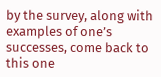by the survey, along with examples of one’s successes, come back to this one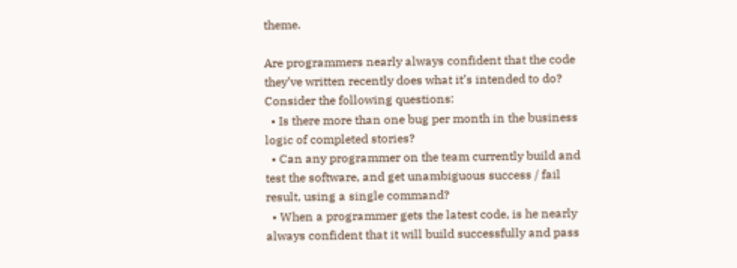theme.

Are programmers nearly always confident that the code they’ve written recently does what it’s intended to do?
Consider the following questions:
  • Is there more than one bug per month in the business logic of completed stories?
  • Can any programmer on the team currently build and test the software, and get unambiguous success / fail result, using a single command?
  • When a programmer gets the latest code, is he nearly always confident that it will build successfully and pass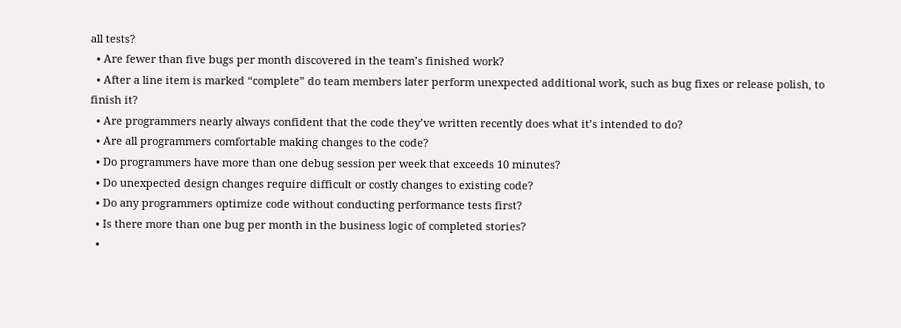all tests?
  • Are fewer than five bugs per month discovered in the teamʼs finished work?
  • After a line item is marked “complete” do team members later perform unexpected additional work, such as bug fixes or release polish, to finish it?
  • Are programmers nearly always confident that the code they’ve written recently does what it’s intended to do?
  • Are all programmers comfortable making changes to the code?
  • Do programmers have more than one debug session per week that exceeds 10 minutes?
  • Do unexpected design changes require difficult or costly changes to existing code?
  • Do any programmers optimize code without conducting performance tests first?
  • Is there more than one bug per month in the business logic of completed stories?
  •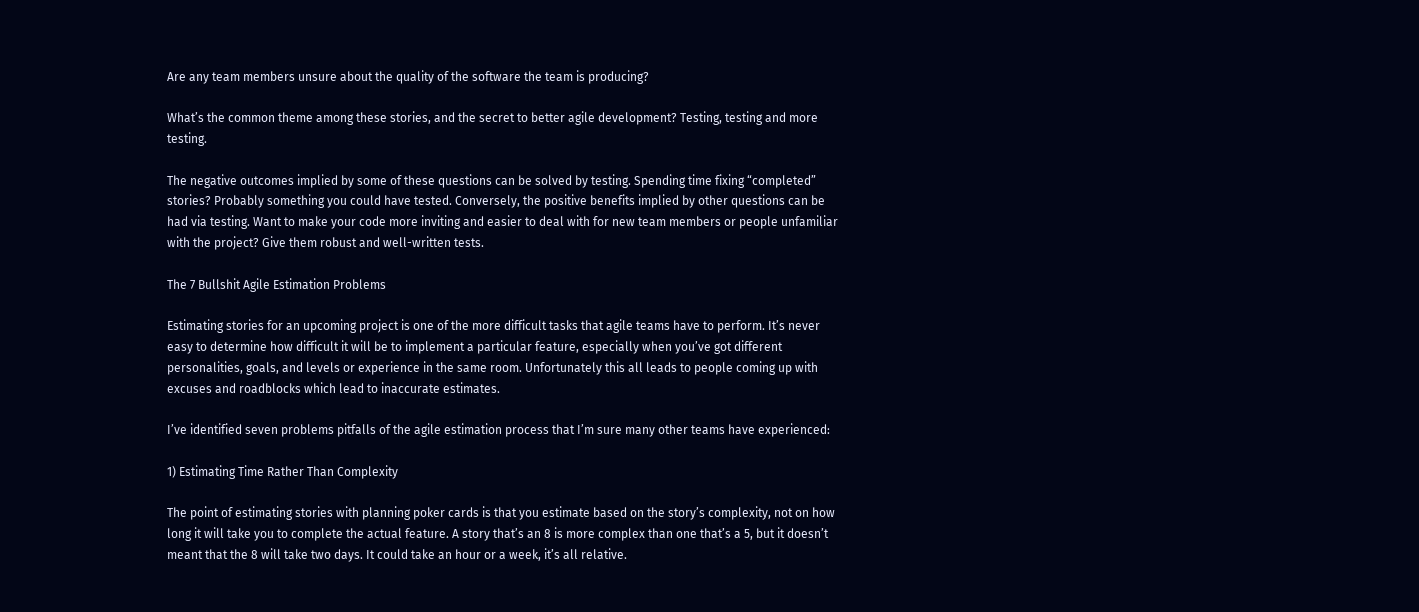Are any team members unsure about the quality of the software the team is producing?

What’s the common theme among these stories, and the secret to better agile development? Testing, testing and more testing.

The negative outcomes implied by some of these questions can be solved by testing. Spending time fixing “completed” stories? Probably something you could have tested. Conversely, the positive benefits implied by other questions can be had via testing. Want to make your code more inviting and easier to deal with for new team members or people unfamiliar with the project? Give them robust and well-written tests.

The 7 Bullshit Agile Estimation Problems

Estimating stories for an upcoming project is one of the more difficult tasks that agile teams have to perform. It’s never easy to determine how difficult it will be to implement a particular feature, especially when you’ve got different personalities, goals, and levels or experience in the same room. Unfortunately this all leads to people coming up with excuses and roadblocks which lead to inaccurate estimates.

I’ve identified seven problems pitfalls of the agile estimation process that I’m sure many other teams have experienced:

1) Estimating Time Rather Than Complexity

The point of estimating stories with planning poker cards is that you estimate based on the story’s complexity, not on how long it will take you to complete the actual feature. A story that’s an 8 is more complex than one that’s a 5, but it doesn’t meant that the 8 will take two days. It could take an hour or a week, it’s all relative.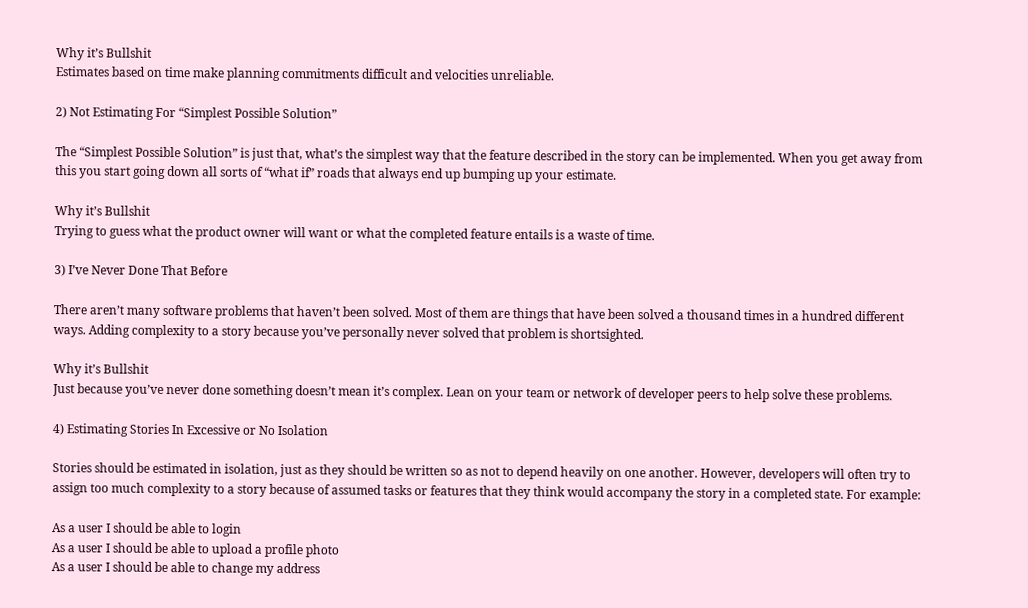Why it’s Bullshit
Estimates based on time make planning commitments difficult and velocities unreliable.

2) Not Estimating For “Simplest Possible Solution”

The “Simplest Possible Solution” is just that, what’s the simplest way that the feature described in the story can be implemented. When you get away from this you start going down all sorts of “what if” roads that always end up bumping up your estimate.

Why it’s Bullshit
Trying to guess what the product owner will want or what the completed feature entails is a waste of time.

3) I’ve Never Done That Before

There aren’t many software problems that haven’t been solved. Most of them are things that have been solved a thousand times in a hundred different ways. Adding complexity to a story because you’ve personally never solved that problem is shortsighted.

Why it’s Bullshit
Just because you’ve never done something doesn’t mean it’s complex. Lean on your team or network of developer peers to help solve these problems.

4) Estimating Stories In Excessive or No Isolation

Stories should be estimated in isolation, just as they should be written so as not to depend heavily on one another. However, developers will often try to assign too much complexity to a story because of assumed tasks or features that they think would accompany the story in a completed state. For example:

As a user I should be able to login
As a user I should be able to upload a profile photo
As a user I should be able to change my address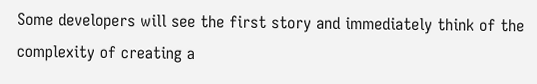Some developers will see the first story and immediately think of the complexity of creating a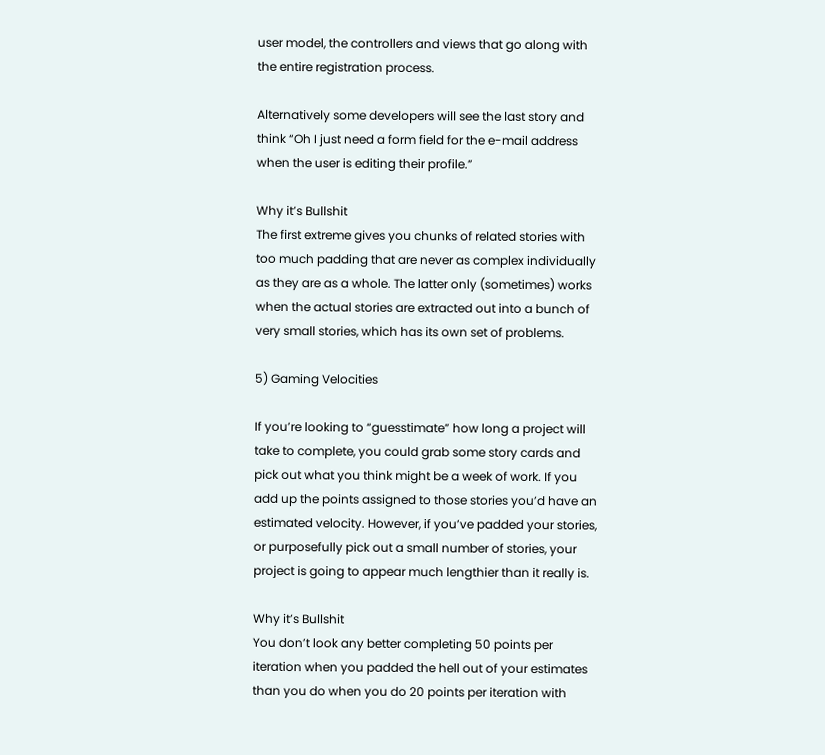user model, the controllers and views that go along with the entire registration process.

Alternatively some developers will see the last story and think “Oh I just need a form field for the e-mail address when the user is editing their profile.”

Why it’s Bullshit
The first extreme gives you chunks of related stories with too much padding that are never as complex individually as they are as a whole. The latter only (sometimes) works when the actual stories are extracted out into a bunch of very small stories, which has its own set of problems.

5) Gaming Velocities

If you’re looking to “guesstimate” how long a project will take to complete, you could grab some story cards and pick out what you think might be a week of work. If you add up the points assigned to those stories you’d have an estimated velocity. However, if you’ve padded your stories, or purposefully pick out a small number of stories, your project is going to appear much lengthier than it really is.

Why it’s Bullshit
You don’t look any better completing 50 points per iteration when you padded the hell out of your estimates than you do when you do 20 points per iteration with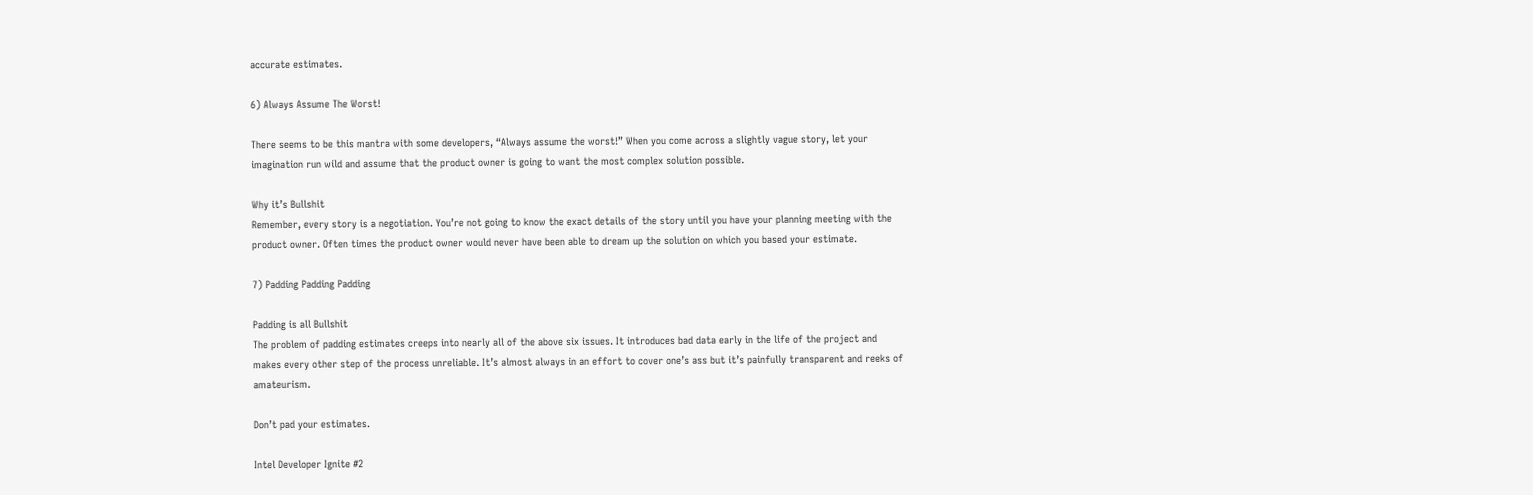accurate estimates.

6) Always Assume The Worst!

There seems to be this mantra with some developers, “Always assume the worst!” When you come across a slightly vague story, let your imagination run wild and assume that the product owner is going to want the most complex solution possible.

Why it’s Bullshit
Remember, every story is a negotiation. You’re not going to know the exact details of the story until you have your planning meeting with the product owner. Often times the product owner would never have been able to dream up the solution on which you based your estimate.

7) Padding Padding Padding

Padding is all Bullshit
The problem of padding estimates creeps into nearly all of the above six issues. It introduces bad data early in the life of the project and makes every other step of the process unreliable. It’s almost always in an effort to cover one’s ass but it’s painfully transparent and reeks of amateurism.

Don’t pad your estimates.

Intel Developer Ignite #2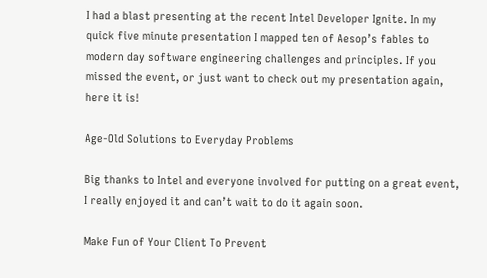I had a blast presenting at the recent Intel Developer Ignite. In my quick five minute presentation I mapped ten of Aesop’s fables to modern day software engineering challenges and principles. If you missed the event, or just want to check out my presentation again, here it is!

Age-Old Solutions to Everyday Problems

Big thanks to Intel and everyone involved for putting on a great event, I really enjoyed it and can’t wait to do it again soon.

Make Fun of Your Client To Prevent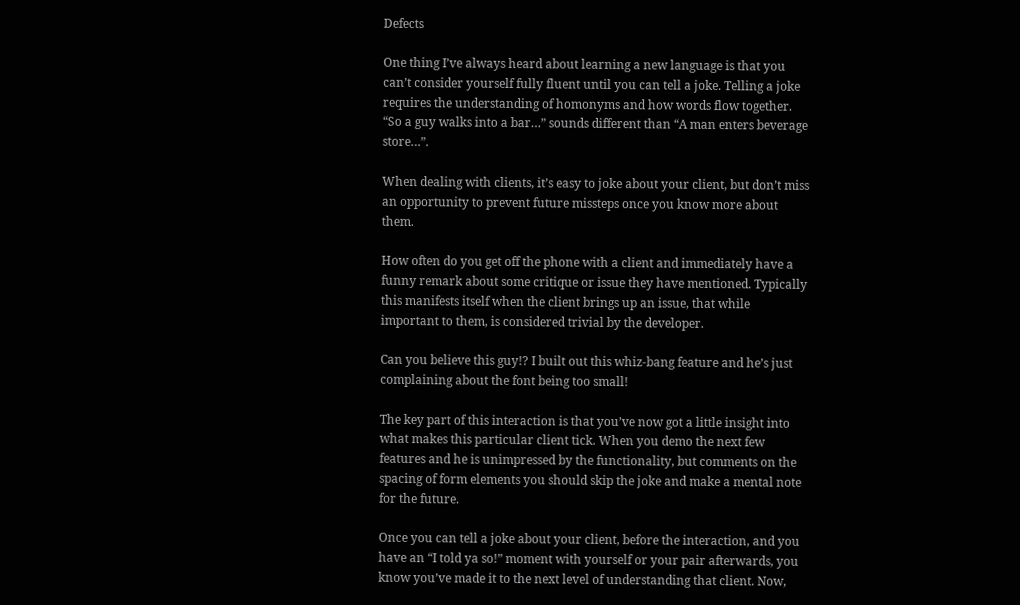Defects

One thing I’ve always heard about learning a new language is that you can’t consider yourself fully fluent until you can tell a joke. Telling a joke requires the understanding of homonyms and how words flow together. “So a guy walks into a bar…” sounds different than “A man enters beverage store…”.

When dealing with clients, it’s easy to joke about your client, but don’t miss an opportunity to prevent future missteps once you know more about them.

How often do you get off the phone with a client and immediately have a funny remark about some critique or issue they have mentioned. Typically this manifests itself when the client brings up an issue, that while important to them, is considered trivial by the developer.

Can you believe this guy!? I built out this whiz-bang feature and he’s just complaining about the font being too small!

The key part of this interaction is that you’ve now got a little insight into what makes this particular client tick. When you demo the next few features and he is unimpressed by the functionality, but comments on the spacing of form elements you should skip the joke and make a mental note for the future.

Once you can tell a joke about your client, before the interaction, and you have an “I told ya so!” moment with yourself or your pair afterwards, you know you’ve made it to the next level of understanding that client. Now,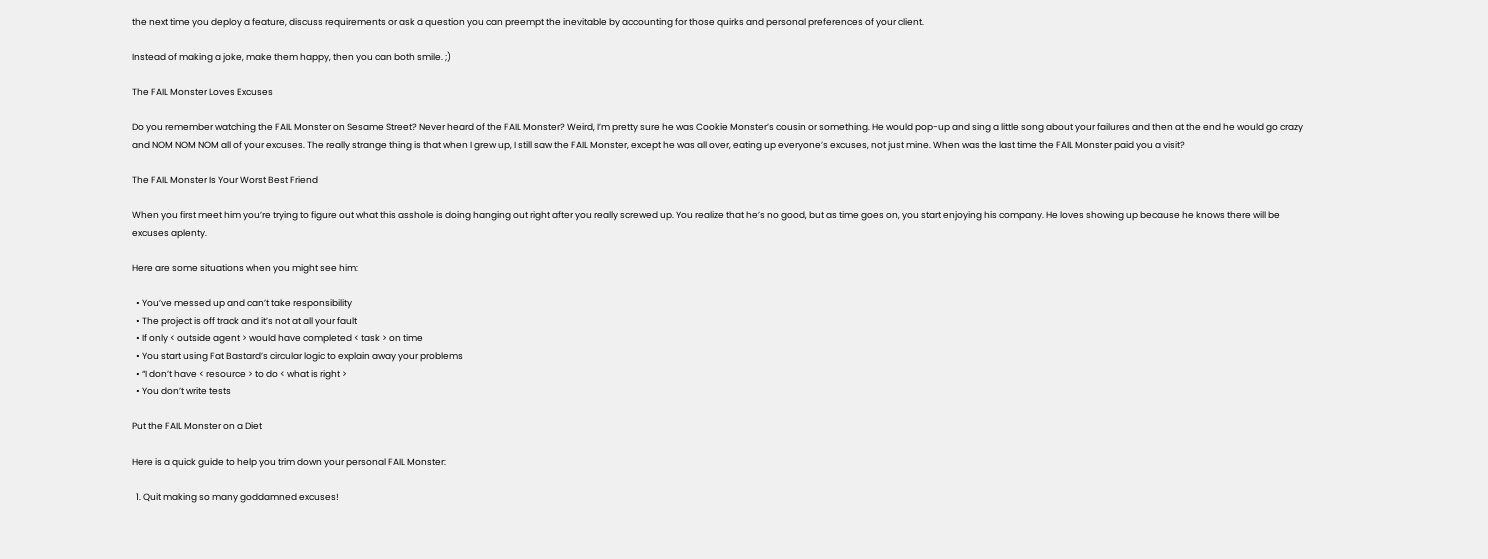the next time you deploy a feature, discuss requirements or ask a question you can preempt the inevitable by accounting for those quirks and personal preferences of your client.

Instead of making a joke, make them happy, then you can both smile. ;)

The FAIL Monster Loves Excuses

Do you remember watching the FAIL Monster on Sesame Street? Never heard of the FAIL Monster? Weird, I’m pretty sure he was Cookie Monster’s cousin or something. He would pop-up and sing a little song about your failures and then at the end he would go crazy and NOM NOM NOM all of your excuses. The really strange thing is that when I grew up, I still saw the FAIL Monster, except he was all over, eating up everyone’s excuses, not just mine. When was the last time the FAIL Monster paid you a visit?

The FAIL Monster Is Your Worst Best Friend

When you first meet him you’re trying to figure out what this asshole is doing hanging out right after you really screwed up. You realize that he’s no good, but as time goes on, you start enjoying his company. He loves showing up because he knows there will be excuses aplenty.

Here are some situations when you might see him:

  • You’ve messed up and can’t take responsibility
  • The project is off track and it’s not at all your fault
  • If only < outside agent > would have completed < task > on time
  • You start using Fat Bastard’s circular logic to explain away your problems
  • “I don’t have < resource > to do < what is right >
  • You don’t write tests

Put the FAIL Monster on a Diet

Here is a quick guide to help you trim down your personal FAIL Monster:

  1. Quit making so many goddamned excuses!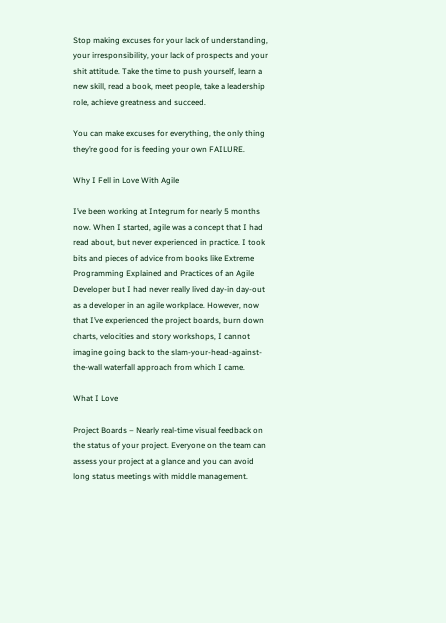Stop making excuses for your lack of understanding, your irresponsibility, your lack of prospects and your shit attitude. Take the time to push yourself, learn a new skill, read a book, meet people, take a leadership role, achieve greatness and succeed.

You can make excuses for everything, the only thing they’re good for is feeding your own FAILURE.

Why I Fell in Love With Agile

I’ve been working at Integrum for nearly 5 months now. When I started, agile was a concept that I had read about, but never experienced in practice. I took bits and pieces of advice from books like Extreme Programming Explained and Practices of an Agile Developer but I had never really lived day-in day-out as a developer in an agile workplace. However, now that I’ve experienced the project boards, burn down charts, velocities and story workshops, I cannot imagine going back to the slam-your-head-against-the-wall waterfall approach from which I came.

What I Love

Project Boards – Nearly real-time visual feedback on the status of your project. Everyone on the team can assess your project at a glance and you can avoid long status meetings with middle management.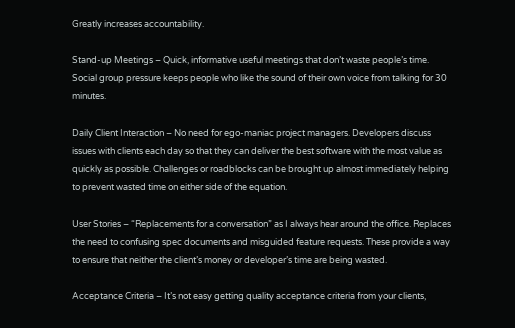Greatly increases accountability.

Stand-up Meetings – Quick, informative useful meetings that don’t waste people’s time. Social group pressure keeps people who like the sound of their own voice from talking for 30 minutes.

Daily Client Interaction – No need for ego-maniac project managers. Developers discuss issues with clients each day so that they can deliver the best software with the most value as quickly as possible. Challenges or roadblocks can be brought up almost immediately helping to prevent wasted time on either side of the equation.

User Stories – “Replacements for a conversation” as I always hear around the office. Replaces the need to confusing spec documents and misguided feature requests. These provide a way to ensure that neither the client’s money or developer’s time are being wasted.

Acceptance Criteria – It’s not easy getting quality acceptance criteria from your clients,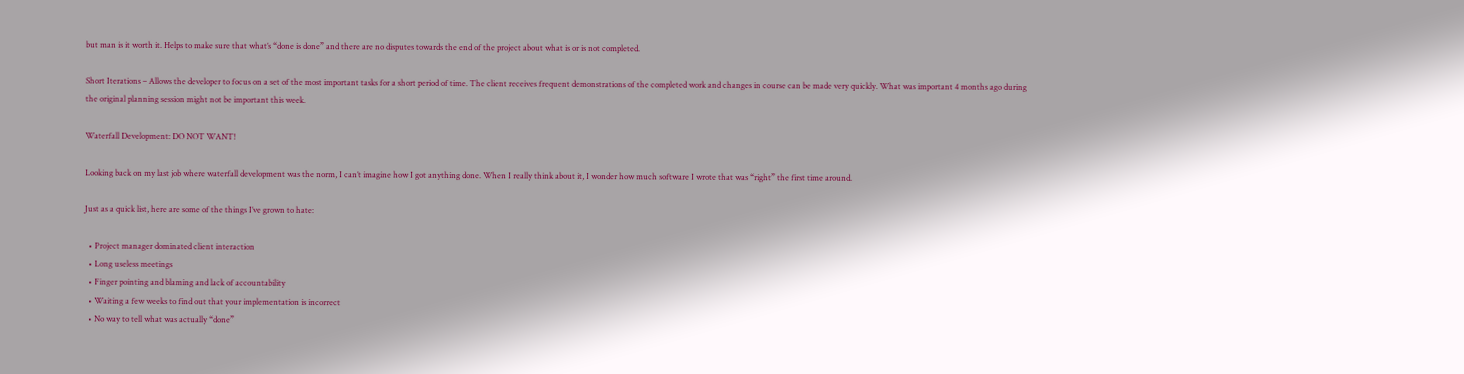but man is it worth it. Helps to make sure that what’s “done is done” and there are no disputes towards the end of the project about what is or is not completed.

Short Iterations – Allows the developer to focus on a set of the most important tasks for a short period of time. The client receives frequent demonstrations of the completed work and changes in course can be made very quickly. What was important 4 months ago during the original planning session might not be important this week.

Waterfall Development: DO NOT WANT!

Looking back on my last job where waterfall development was the norm, I can’t imagine how I got anything done. When I really think about it, I wonder how much software I wrote that was “right” the first time around.

Just as a quick list, here are some of the things I’ve grown to hate:

  • Project manager dominated client interaction
  • Long useless meetings
  • Finger pointing and blaming and lack of accountability
  • Waiting a few weeks to find out that your implementation is incorrect
  • No way to tell what was actually “done”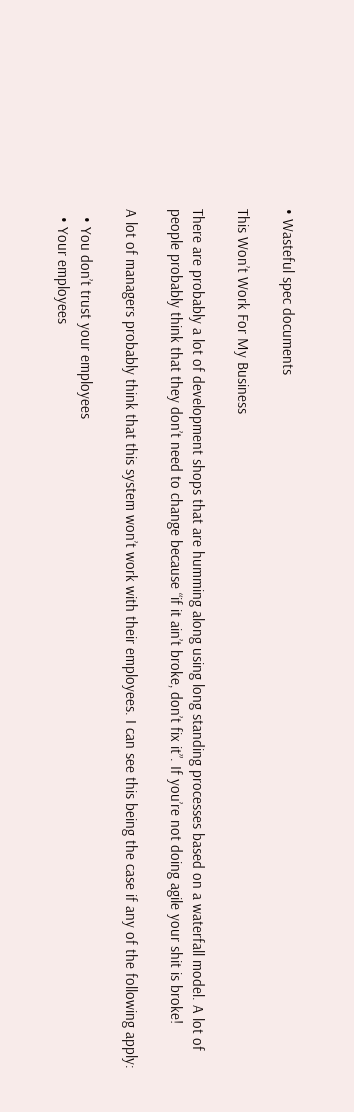• Wasteful spec documents

This Won’t Work For My Business

There are probably a lot of development shops that are humming along using long standing processes based on a waterfall model. A lot of people probably think that they don’t need to change because “if it ain’t broke, don’t fix it”. If you’re not doing agile your shit is broke!

A lot of managers probably think that this system won’t work with their employees. I can see this being the case if any of the following apply:

  • You don’t trust your employees
  • Your employees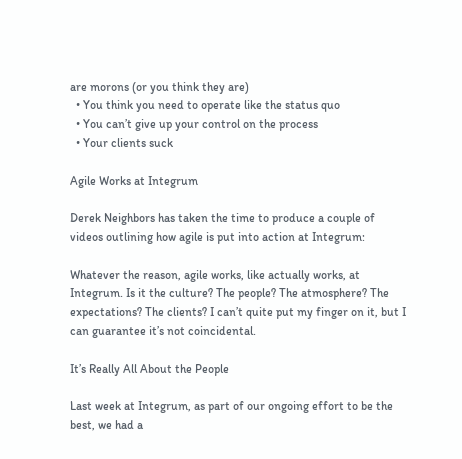are morons (or you think they are)
  • You think you need to operate like the status quo
  • You can’t give up your control on the process
  • Your clients suck

Agile Works at Integrum

Derek Neighbors has taken the time to produce a couple of videos outlining how agile is put into action at Integrum:

Whatever the reason, agile works, like actually works, at Integrum. Is it the culture? The people? The atmosphere? The expectations? The clients? I can’t quite put my finger on it, but I can guarantee it’s not coincidental.

It’s Really All About the People

Last week at Integrum, as part of our ongoing effort to be the best, we had a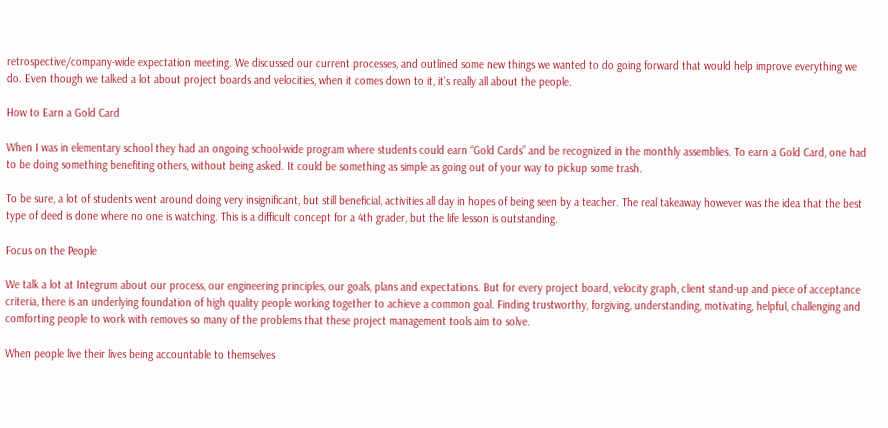retrospective/company-wide expectation meeting. We discussed our current processes, and outlined some new things we wanted to do going forward that would help improve everything we do. Even though we talked a lot about project boards and velocities, when it comes down to it, it’s really all about the people.

How to Earn a Gold Card

When I was in elementary school they had an ongoing school-wide program where students could earn “Gold Cards” and be recognized in the monthly assemblies. To earn a Gold Card, one had to be doing something benefiting others, without being asked. It could be something as simple as going out of your way to pickup some trash.

To be sure, a lot of students went around doing very insignificant, but still beneficial, activities all day in hopes of being seen by a teacher. The real takeaway however was the idea that the best type of deed is done where no one is watching. This is a difficult concept for a 4th grader, but the life lesson is outstanding.

Focus on the People

We talk a lot at Integrum about our process, our engineering principles, our goals, plans and expectations. But for every project board, velocity graph, client stand-up and piece of acceptance criteria, there is an underlying foundation of high quality people working together to achieve a common goal. Finding trustworthy, forgiving, understanding, motivating, helpful, challenging and comforting people to work with removes so many of the problems that these project management tools aim to solve.

When people live their lives being accountable to themselves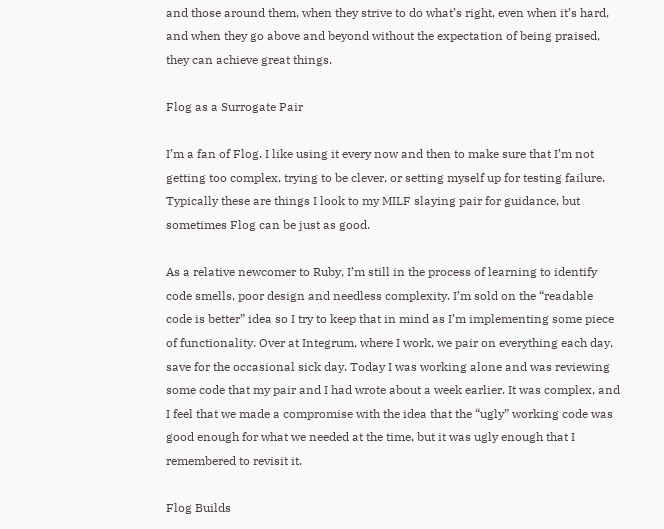and those around them, when they strive to do what’s right, even when it’s hard, and when they go above and beyond without the expectation of being praised, they can achieve great things.

Flog as a Surrogate Pair

I’m a fan of Flog. I like using it every now and then to make sure that I’m not getting too complex, trying to be clever, or setting myself up for testing failure. Typically these are things I look to my MILF slaying pair for guidance, but sometimes Flog can be just as good.

As a relative newcomer to Ruby, I’m still in the process of learning to identify code smells, poor design and needless complexity. I’m sold on the “readable code is better” idea so I try to keep that in mind as I’m implementing some piece of functionality. Over at Integrum, where I work, we pair on everything each day, save for the occasional sick day. Today I was working alone and was reviewing some code that my pair and I had wrote about a week earlier. It was complex, and I feel that we made a compromise with the idea that the “ugly” working code was good enough for what we needed at the time, but it was ugly enough that I remembered to revisit it.

Flog Builds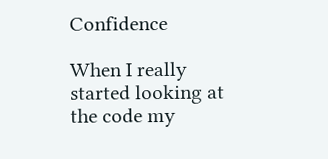Confidence

When I really started looking at the code my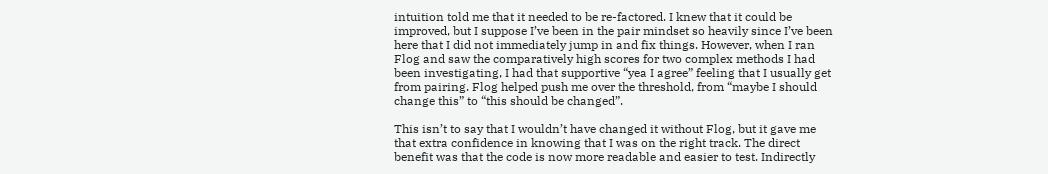intuition told me that it needed to be re-factored. I knew that it could be improved, but I suppose I’ve been in the pair mindset so heavily since I’ve been here that I did not immediately jump in and fix things. However, when I ran Flog and saw the comparatively high scores for two complex methods I had been investigating, I had that supportive “yea I agree” feeling that I usually get from pairing. Flog helped push me over the threshold, from “maybe I should change this” to “this should be changed”.

This isn’t to say that I wouldn’t have changed it without Flog, but it gave me that extra confidence in knowing that I was on the right track. The direct benefit was that the code is now more readable and easier to test. Indirectly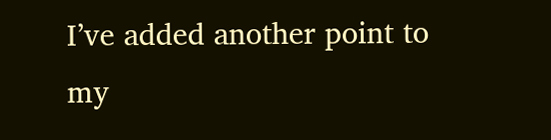I’ve added another point to my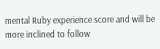mental Ruby experience score and will be more inclined to follow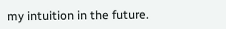my intuition in the future.